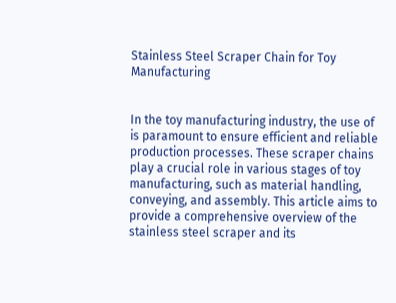Stainless Steel Scraper Chain for Toy Manufacturing


In the toy manufacturing industry, the use of is paramount to ensure efficient and reliable production processes. These scraper chains play a crucial role in various stages of toy manufacturing, such as material handling, conveying, and assembly. This article aims to provide a comprehensive overview of the stainless steel scraper and its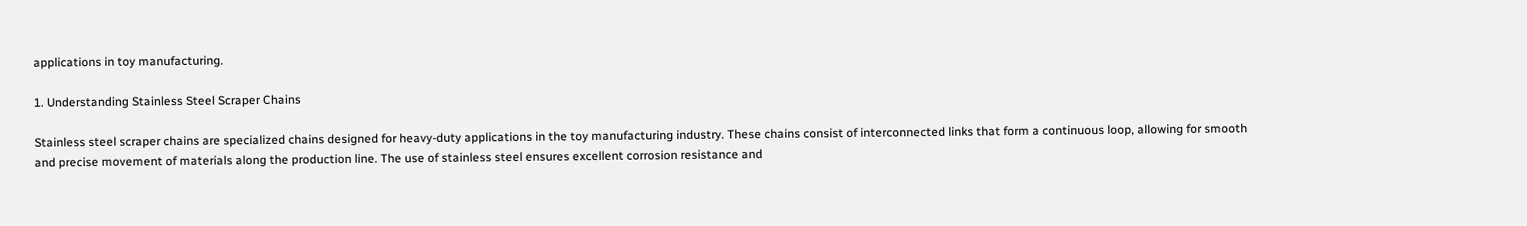applications in toy manufacturing.

1. Understanding Stainless Steel Scraper Chains

Stainless steel scraper chains are specialized chains designed for heavy-duty applications in the toy manufacturing industry. These chains consist of interconnected links that form a continuous loop, allowing for smooth and precise movement of materials along the production line. The use of stainless steel ensures excellent corrosion resistance and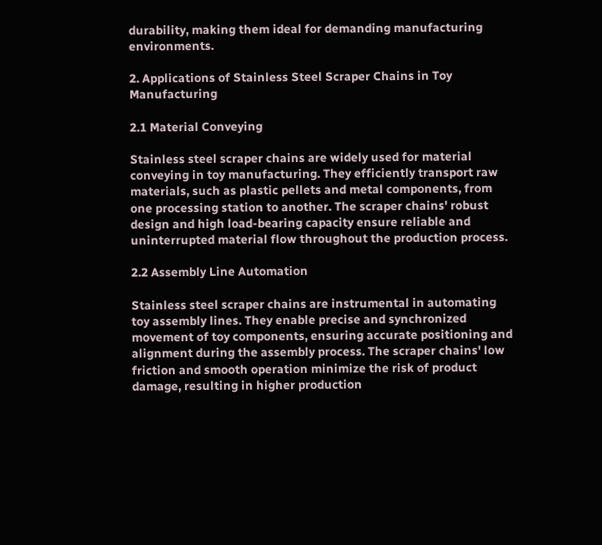durability, making them ideal for demanding manufacturing environments.

2. Applications of Stainless Steel Scraper Chains in Toy Manufacturing

2.1 Material Conveying

Stainless steel scraper chains are widely used for material conveying in toy manufacturing. They efficiently transport raw materials, such as plastic pellets and metal components, from one processing station to another. The scraper chains' robust design and high load-bearing capacity ensure reliable and uninterrupted material flow throughout the production process.

2.2 Assembly Line Automation

Stainless steel scraper chains are instrumental in automating toy assembly lines. They enable precise and synchronized movement of toy components, ensuring accurate positioning and alignment during the assembly process. The scraper chains' low friction and smooth operation minimize the risk of product damage, resulting in higher production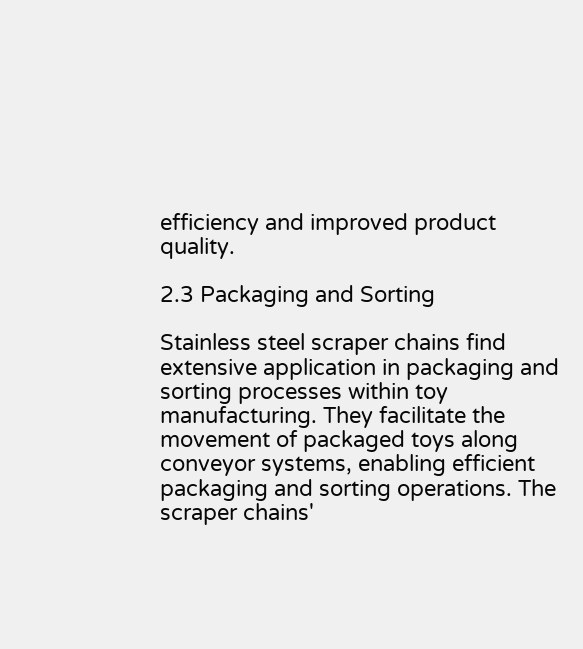efficiency and improved product quality.

2.3 Packaging and Sorting

Stainless steel scraper chains find extensive application in packaging and sorting processes within toy manufacturing. They facilitate the movement of packaged toys along conveyor systems, enabling efficient packaging and sorting operations. The scraper chains'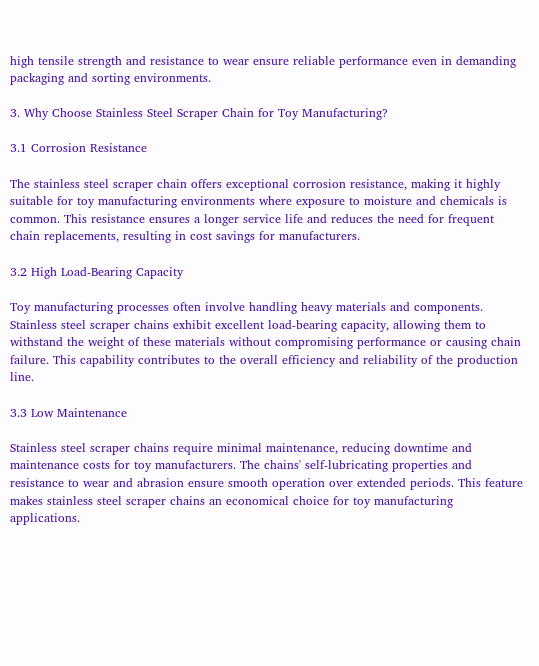high tensile strength and resistance to wear ensure reliable performance even in demanding packaging and sorting environments.

3. Why Choose Stainless Steel Scraper Chain for Toy Manufacturing?

3.1 Corrosion Resistance

The stainless steel scraper chain offers exceptional corrosion resistance, making it highly suitable for toy manufacturing environments where exposure to moisture and chemicals is common. This resistance ensures a longer service life and reduces the need for frequent chain replacements, resulting in cost savings for manufacturers.

3.2 High Load-Bearing Capacity

Toy manufacturing processes often involve handling heavy materials and components. Stainless steel scraper chains exhibit excellent load-bearing capacity, allowing them to withstand the weight of these materials without compromising performance or causing chain failure. This capability contributes to the overall efficiency and reliability of the production line.

3.3 Low Maintenance

Stainless steel scraper chains require minimal maintenance, reducing downtime and maintenance costs for toy manufacturers. The chains' self-lubricating properties and resistance to wear and abrasion ensure smooth operation over extended periods. This feature makes stainless steel scraper chains an economical choice for toy manufacturing applications.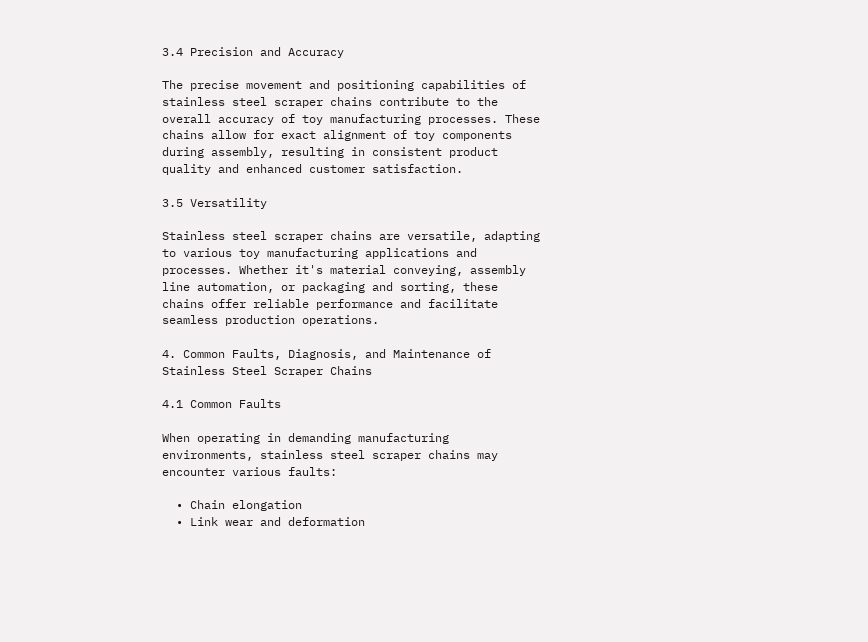3.4 Precision and Accuracy

The precise movement and positioning capabilities of stainless steel scraper chains contribute to the overall accuracy of toy manufacturing processes. These chains allow for exact alignment of toy components during assembly, resulting in consistent product quality and enhanced customer satisfaction.

3.5 Versatility

Stainless steel scraper chains are versatile, adapting to various toy manufacturing applications and processes. Whether it's material conveying, assembly line automation, or packaging and sorting, these chains offer reliable performance and facilitate seamless production operations.

4. Common Faults, Diagnosis, and Maintenance of Stainless Steel Scraper Chains

4.1 Common Faults

When operating in demanding manufacturing environments, stainless steel scraper chains may encounter various faults:

  • Chain elongation
  • Link wear and deformation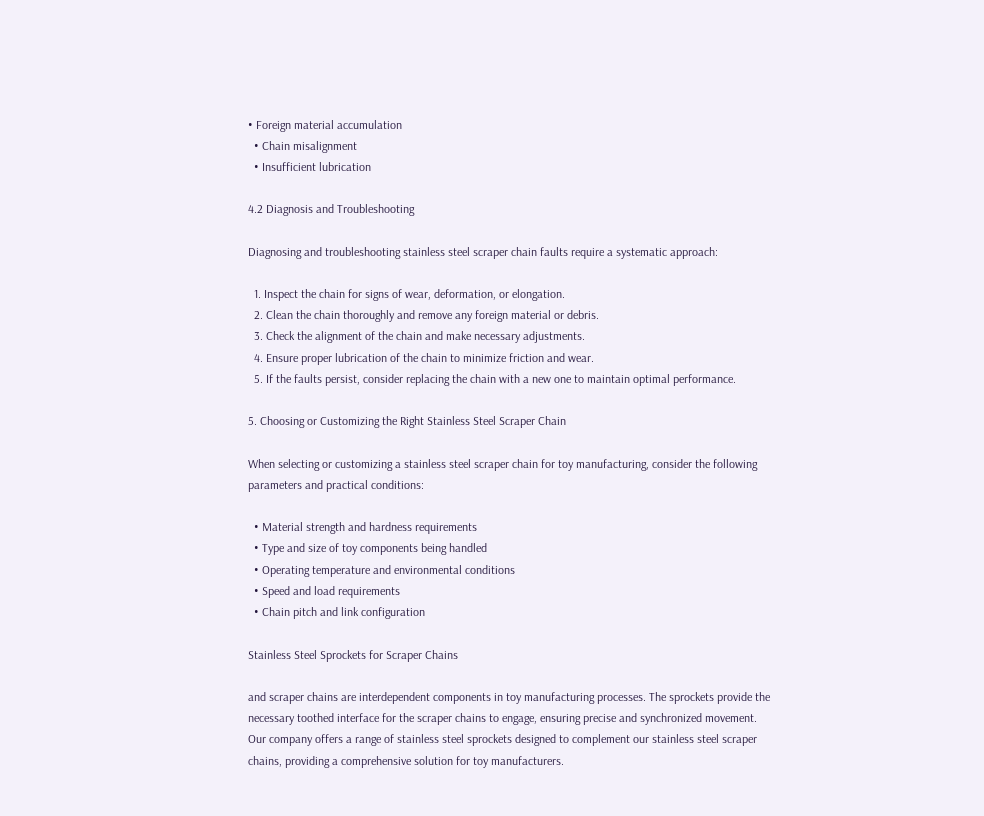• Foreign material accumulation
  • Chain misalignment
  • Insufficient lubrication

4.2 Diagnosis and Troubleshooting

Diagnosing and troubleshooting stainless steel scraper chain faults require a systematic approach:

  1. Inspect the chain for signs of wear, deformation, or elongation.
  2. Clean the chain thoroughly and remove any foreign material or debris.
  3. Check the alignment of the chain and make necessary adjustments.
  4. Ensure proper lubrication of the chain to minimize friction and wear.
  5. If the faults persist, consider replacing the chain with a new one to maintain optimal performance.

5. Choosing or Customizing the Right Stainless Steel Scraper Chain

When selecting or customizing a stainless steel scraper chain for toy manufacturing, consider the following parameters and practical conditions:

  • Material strength and hardness requirements
  • Type and size of toy components being handled
  • Operating temperature and environmental conditions
  • Speed and load requirements
  • Chain pitch and link configuration

Stainless Steel Sprockets for Scraper Chains

and scraper chains are interdependent components in toy manufacturing processes. The sprockets provide the necessary toothed interface for the scraper chains to engage, ensuring precise and synchronized movement. Our company offers a range of stainless steel sprockets designed to complement our stainless steel scraper chains, providing a comprehensive solution for toy manufacturers.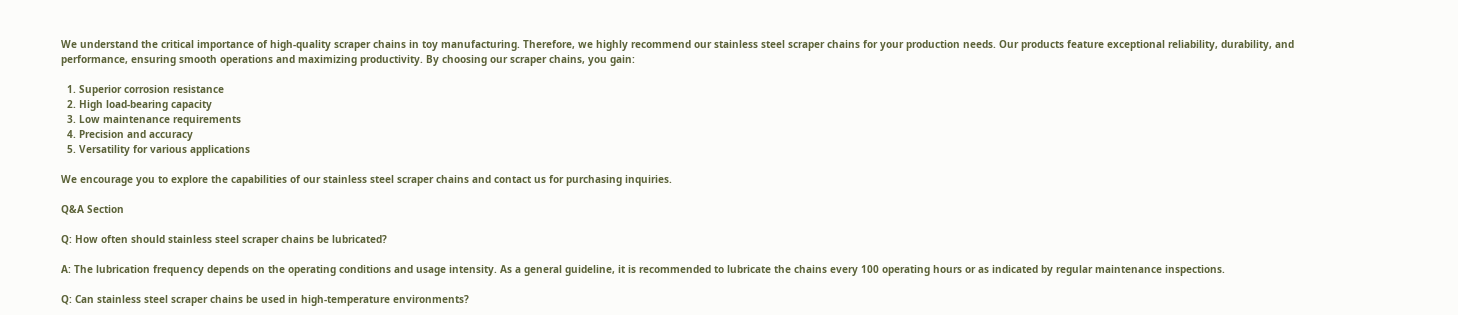We understand the critical importance of high-quality scraper chains in toy manufacturing. Therefore, we highly recommend our stainless steel scraper chains for your production needs. Our products feature exceptional reliability, durability, and performance, ensuring smooth operations and maximizing productivity. By choosing our scraper chains, you gain:

  1. Superior corrosion resistance
  2. High load-bearing capacity
  3. Low maintenance requirements
  4. Precision and accuracy
  5. Versatility for various applications

We encourage you to explore the capabilities of our stainless steel scraper chains and contact us for purchasing inquiries.

Q&A Section

Q: How often should stainless steel scraper chains be lubricated?

A: The lubrication frequency depends on the operating conditions and usage intensity. As a general guideline, it is recommended to lubricate the chains every 100 operating hours or as indicated by regular maintenance inspections.

Q: Can stainless steel scraper chains be used in high-temperature environments?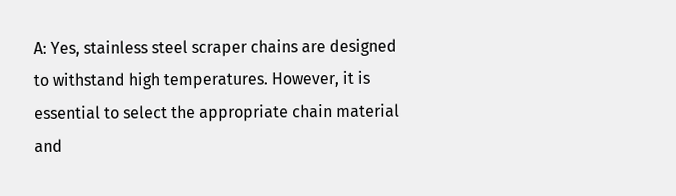A: Yes, stainless steel scraper chains are designed to withstand high temperatures. However, it is essential to select the appropriate chain material and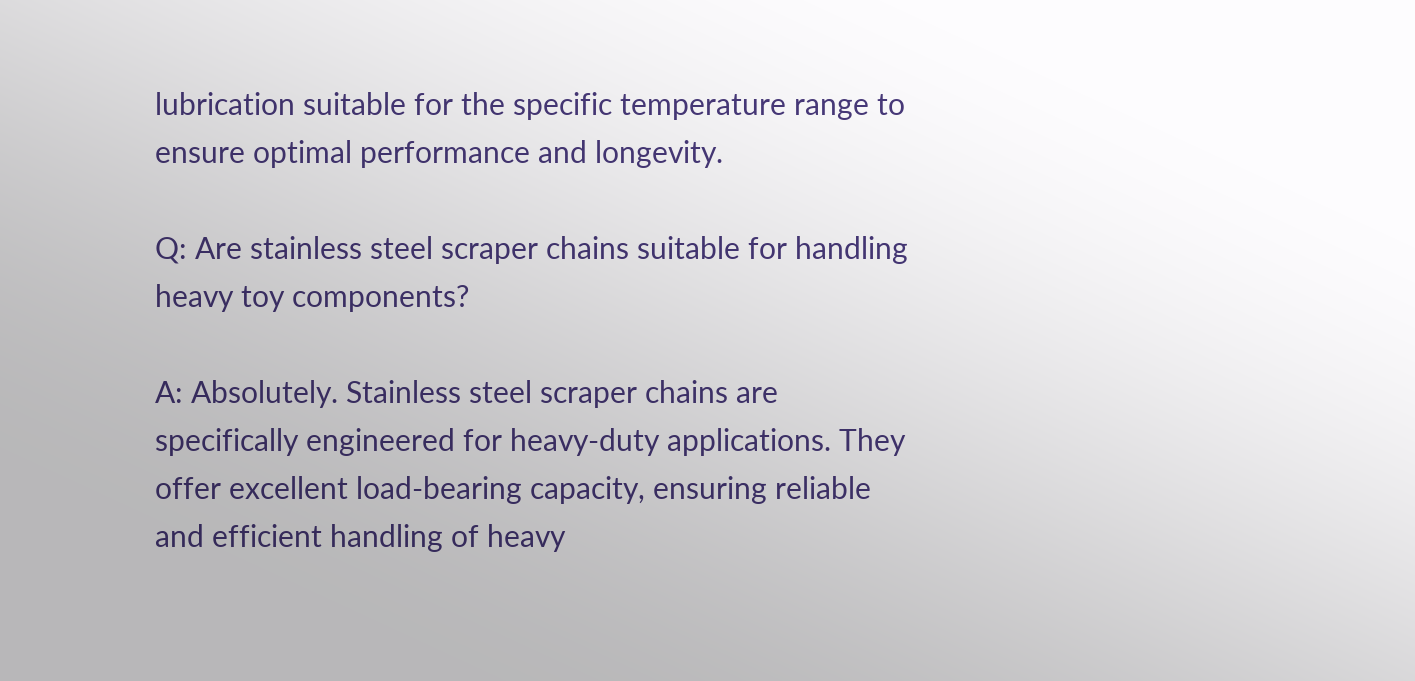lubrication suitable for the specific temperature range to ensure optimal performance and longevity.

Q: Are stainless steel scraper chains suitable for handling heavy toy components?

A: Absolutely. Stainless steel scraper chains are specifically engineered for heavy-duty applications. They offer excellent load-bearing capacity, ensuring reliable and efficient handling of heavy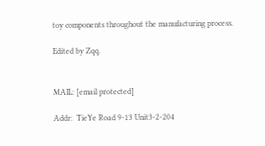toy components throughout the manufacturing process.

Edited by Zqq.


MAIL: [email protected]

Addr:  TieYe Road 9-13 Unit3-2-204